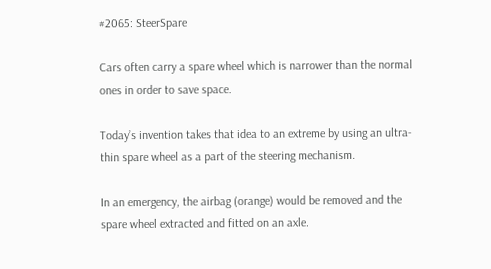#2065: SteerSpare

Cars often carry a spare wheel which is narrower than the normal ones in order to save space.

Today’s invention takes that idea to an extreme by using an ultra-thin spare wheel as a part of the steering mechanism.

In an emergency, the airbag (orange) would be removed and the spare wheel extracted and fitted on an axle.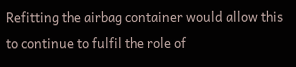Refitting the airbag container would allow this to continue to fulfil the role of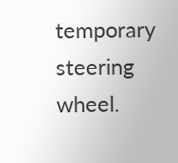temporary steering wheel.